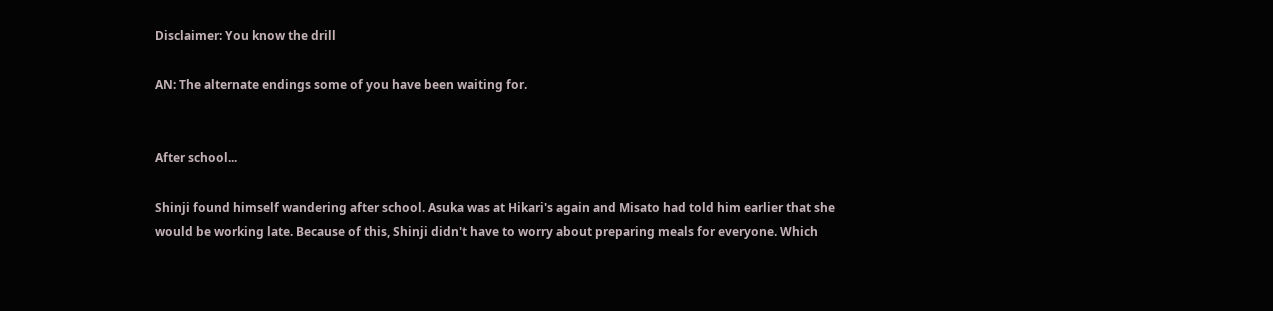Disclaimer: You know the drill

AN: The alternate endings some of you have been waiting for.


After school...

Shinji found himself wandering after school. Asuka was at Hikari's again and Misato had told him earlier that she would be working late. Because of this, Shinji didn't have to worry about preparing meals for everyone. Which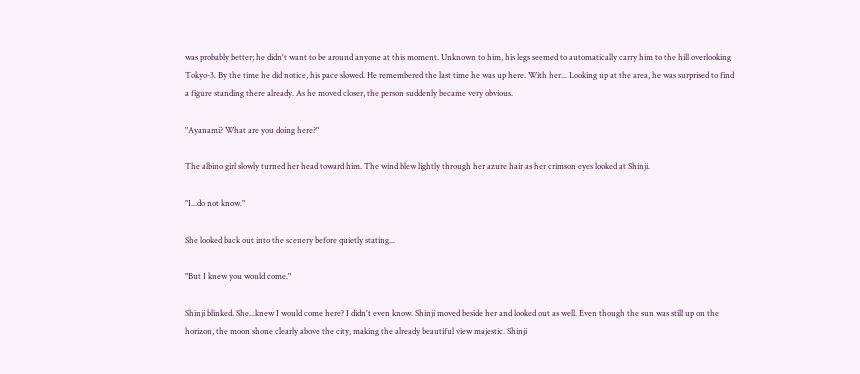was probably better; he didn't want to be around anyone at this moment. Unknown to him, his legs seemed to automatically carry him to the hill overlooking Tokyo-3. By the time he did notice, his pace slowed. He remembered the last time he was up here. With her... Looking up at the area, he was surprised to find a figure standing there already. As he moved closer, the person suddenly became very obvious.

"Ayanami? What are you doing here?"

The albino girl slowly turned her head toward him. The wind blew lightly through her azure hair as her crimson eyes looked at Shinji.

"I...do not know."

She looked back out into the scenery before quietly stating...

"But I knew you would come."

Shinji blinked. She...knew I would come here? I didn't even know. Shinji moved beside her and looked out as well. Even though the sun was still up on the horizon, the moon shone clearly above the city, making the already beautiful view majestic. Shinji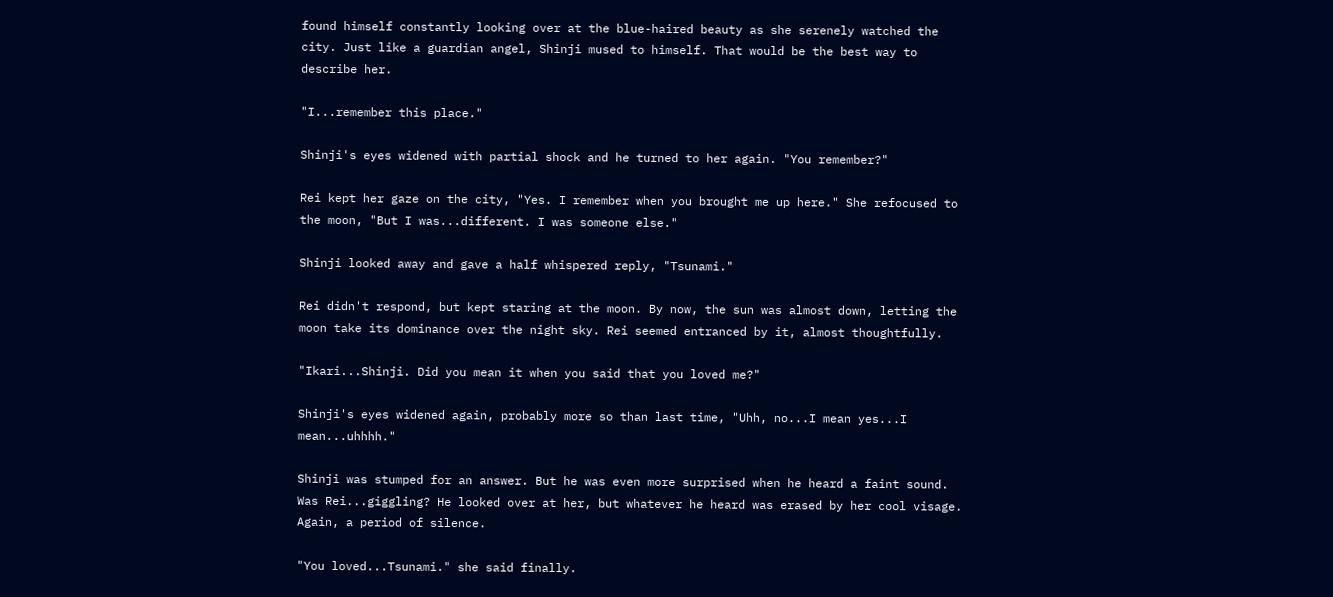found himself constantly looking over at the blue-haired beauty as she serenely watched the city. Just like a guardian angel, Shinji mused to himself. That would be the best way to describe her.

"I...remember this place."

Shinji's eyes widened with partial shock and he turned to her again. "You remember?"

Rei kept her gaze on the city, "Yes. I remember when you brought me up here." She refocused to the moon, "But I was...different. I was someone else."

Shinji looked away and gave a half whispered reply, "Tsunami."

Rei didn't respond, but kept staring at the moon. By now, the sun was almost down, letting the moon take its dominance over the night sky. Rei seemed entranced by it, almost thoughtfully.

"Ikari...Shinji. Did you mean it when you said that you loved me?"

Shinji's eyes widened again, probably more so than last time, "Uhh, no...I mean yes...I mean...uhhhh."

Shinji was stumped for an answer. But he was even more surprised when he heard a faint sound. Was Rei...giggling? He looked over at her, but whatever he heard was erased by her cool visage. Again, a period of silence.

"You loved...Tsunami." she said finally.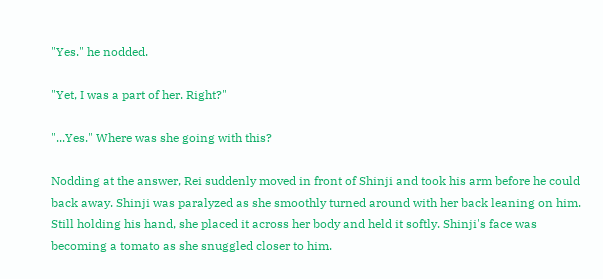"Yes." he nodded.

"Yet, I was a part of her. Right?"

"...Yes." Where was she going with this?

Nodding at the answer, Rei suddenly moved in front of Shinji and took his arm before he could back away. Shinji was paralyzed as she smoothly turned around with her back leaning on him. Still holding his hand, she placed it across her body and held it softly. Shinji's face was becoming a tomato as she snuggled closer to him.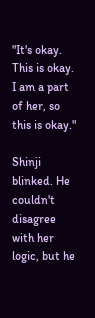"It's okay. This is okay. I am a part of her, so this is okay."

Shinji blinked. He couldn't disagree with her logic, but he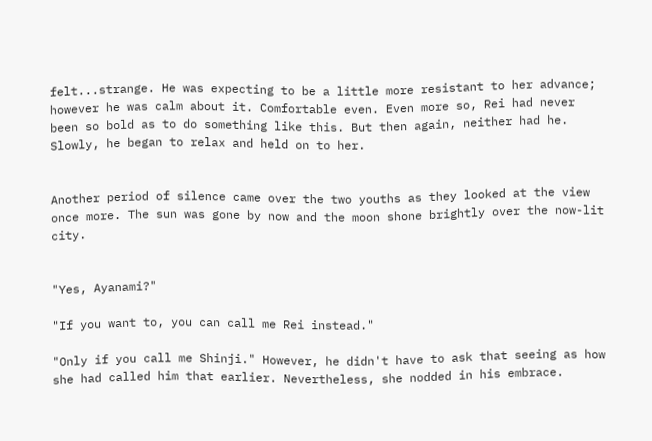felt...strange. He was expecting to be a little more resistant to her advance; however he was calm about it. Comfortable even. Even more so, Rei had never been so bold as to do something like this. But then again, neither had he. Slowly, he began to relax and held on to her.


Another period of silence came over the two youths as they looked at the view once more. The sun was gone by now and the moon shone brightly over the now-lit city.


"Yes, Ayanami?"

"If you want to, you can call me Rei instead."

"Only if you call me Shinji." However, he didn't have to ask that seeing as how she had called him that earlier. Nevertheless, she nodded in his embrace.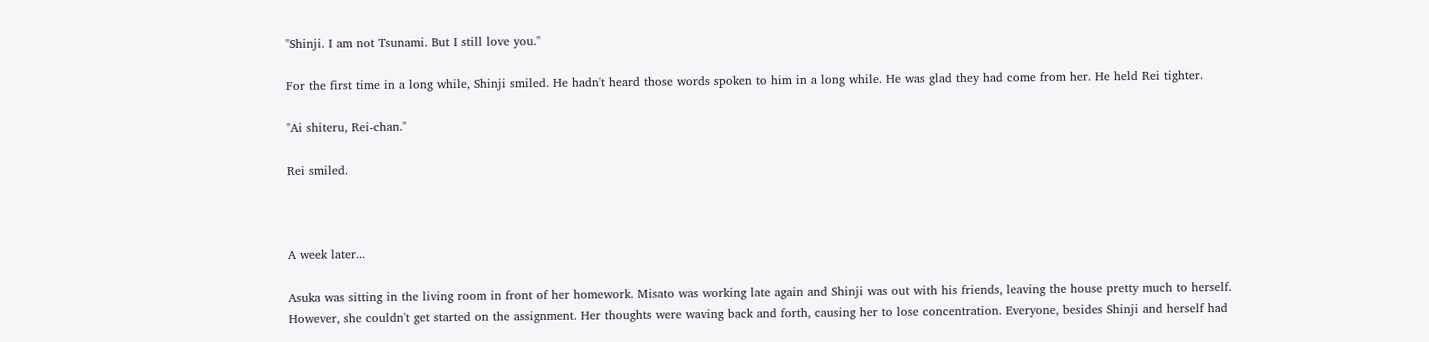"Shinji. I am not Tsunami. But I still love you."

For the first time in a long while, Shinji smiled. He hadn't heard those words spoken to him in a long while. He was glad they had come from her. He held Rei tighter.

"Ai shiteru, Rei-chan."

Rei smiled.



A week later...

Asuka was sitting in the living room in front of her homework. Misato was working late again and Shinji was out with his friends, leaving the house pretty much to herself. However, she couldn't get started on the assignment. Her thoughts were waving back and forth, causing her to lose concentration. Everyone, besides Shinji and herself had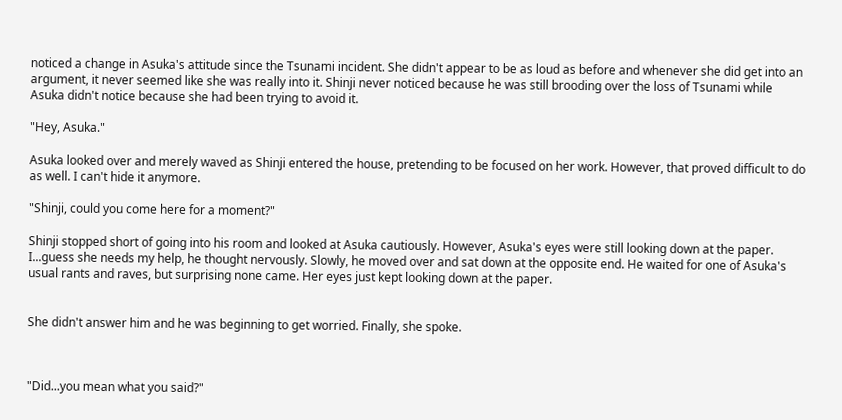noticed a change in Asuka's attitude since the Tsunami incident. She didn't appear to be as loud as before and whenever she did get into an argument, it never seemed like she was really into it. Shinji never noticed because he was still brooding over the loss of Tsunami while Asuka didn't notice because she had been trying to avoid it.

"Hey, Asuka."

Asuka looked over and merely waved as Shinji entered the house, pretending to be focused on her work. However, that proved difficult to do as well. I can't hide it anymore.

"Shinji, could you come here for a moment?"

Shinji stopped short of going into his room and looked at Asuka cautiously. However, Asuka's eyes were still looking down at the paper. I...guess she needs my help, he thought nervously. Slowly, he moved over and sat down at the opposite end. He waited for one of Asuka's usual rants and raves, but surprising none came. Her eyes just kept looking down at the paper.


She didn't answer him and he was beginning to get worried. Finally, she spoke.



"Did...you mean what you said?"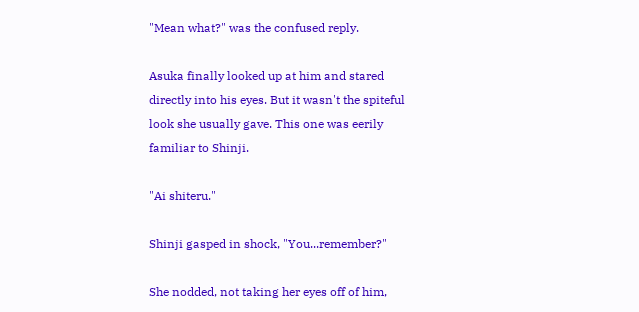"Mean what?" was the confused reply.

Asuka finally looked up at him and stared directly into his eyes. But it wasn't the spiteful look she usually gave. This one was eerily familiar to Shinji.

"Ai shiteru."

Shinji gasped in shock, "You...remember?"

She nodded, not taking her eyes off of him,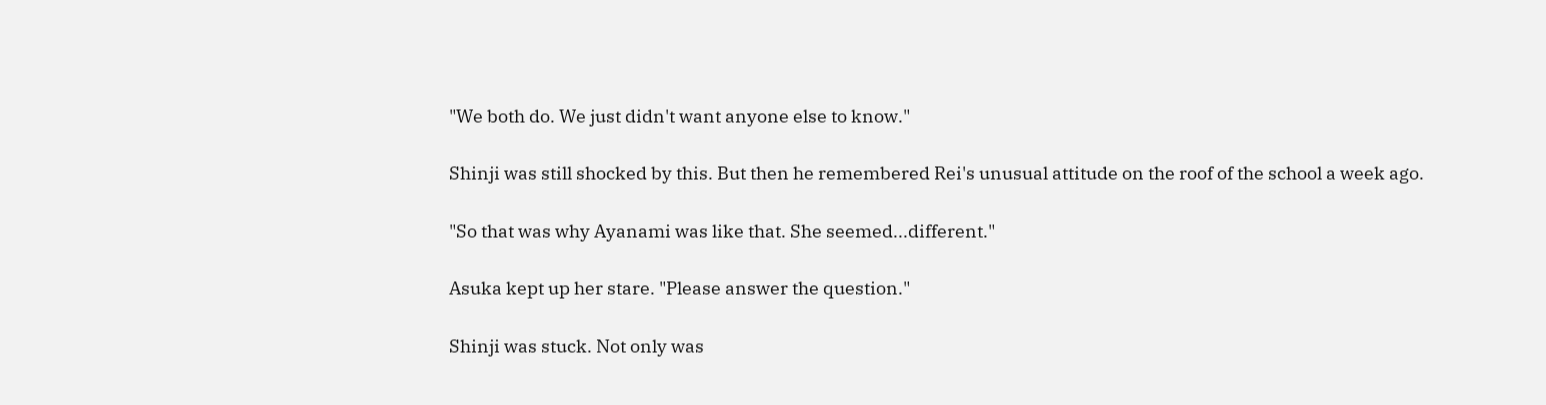"We both do. We just didn't want anyone else to know."

Shinji was still shocked by this. But then he remembered Rei's unusual attitude on the roof of the school a week ago.

"So that was why Ayanami was like that. She seemed...different."

Asuka kept up her stare. "Please answer the question."

Shinji was stuck. Not only was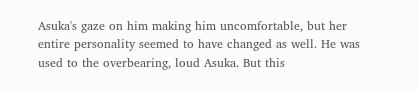Asuka's gaze on him making him uncomfortable, but her entire personality seemed to have changed as well. He was used to the overbearing, loud Asuka. But this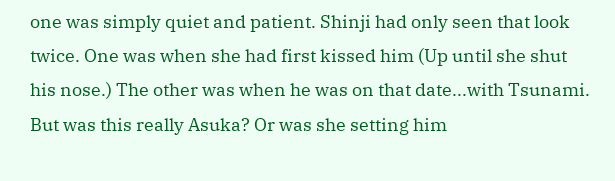one was simply quiet and patient. Shinji had only seen that look twice. One was when she had first kissed him (Up until she shut his nose.) The other was when he was on that date...with Tsunami. But was this really Asuka? Or was she setting him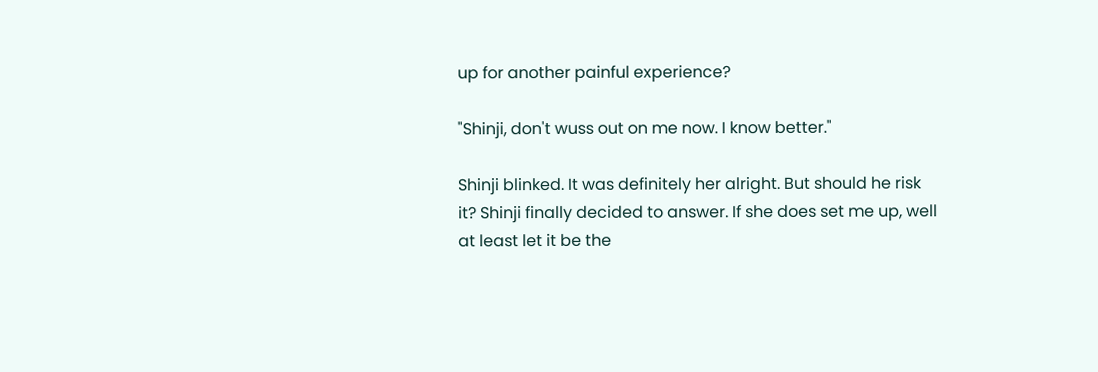up for another painful experience?

"Shinji, don't wuss out on me now. I know better."

Shinji blinked. It was definitely her alright. But should he risk it? Shinji finally decided to answer. If she does set me up, well at least let it be the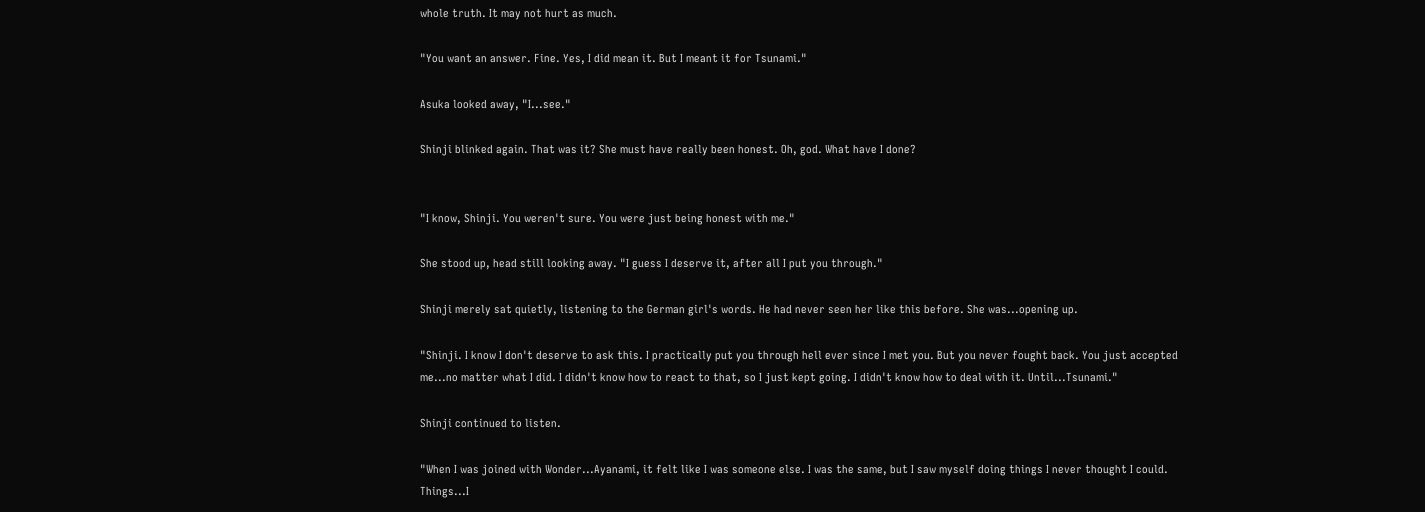whole truth. It may not hurt as much.

"You want an answer. Fine. Yes, I did mean it. But I meant it for Tsunami."

Asuka looked away, "I...see."

Shinji blinked again. That was it? She must have really been honest. Oh, god. What have I done?


"I know, Shinji. You weren't sure. You were just being honest with me."

She stood up, head still looking away. "I guess I deserve it, after all I put you through."

Shinji merely sat quietly, listening to the German girl's words. He had never seen her like this before. She was...opening up.

"Shinji. I know I don't deserve to ask this. I practically put you through hell ever since I met you. But you never fought back. You just accepted me...no matter what I did. I didn't know how to react to that, so I just kept going. I didn't know how to deal with it. Until...Tsunami."

Shinji continued to listen.

"When I was joined with Wonder...Ayanami, it felt like I was someone else. I was the same, but I saw myself doing things I never thought I could. Things...I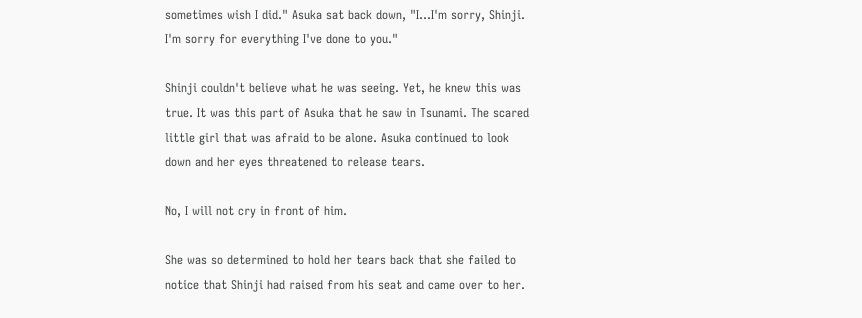sometimes wish I did." Asuka sat back down, "I...I'm sorry, Shinji. I'm sorry for everything I've done to you."

Shinji couldn't believe what he was seeing. Yet, he knew this was true. It was this part of Asuka that he saw in Tsunami. The scared little girl that was afraid to be alone. Asuka continued to look down and her eyes threatened to release tears.

No, I will not cry in front of him.

She was so determined to hold her tears back that she failed to notice that Shinji had raised from his seat and came over to her.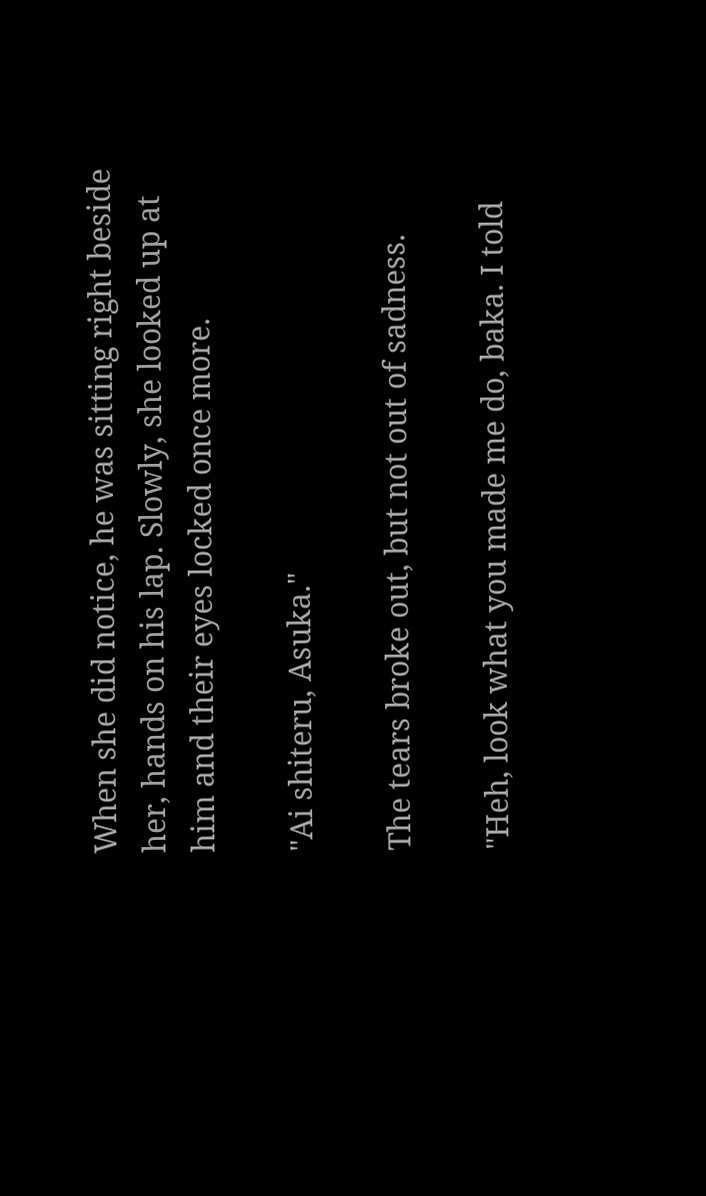When she did notice, he was sitting right beside her, hands on his lap. Slowly, she looked up at him and their eyes locked once more.

"Ai shiteru, Asuka."

The tears broke out, but not out of sadness.

"Heh, look what you made me do, baka. I told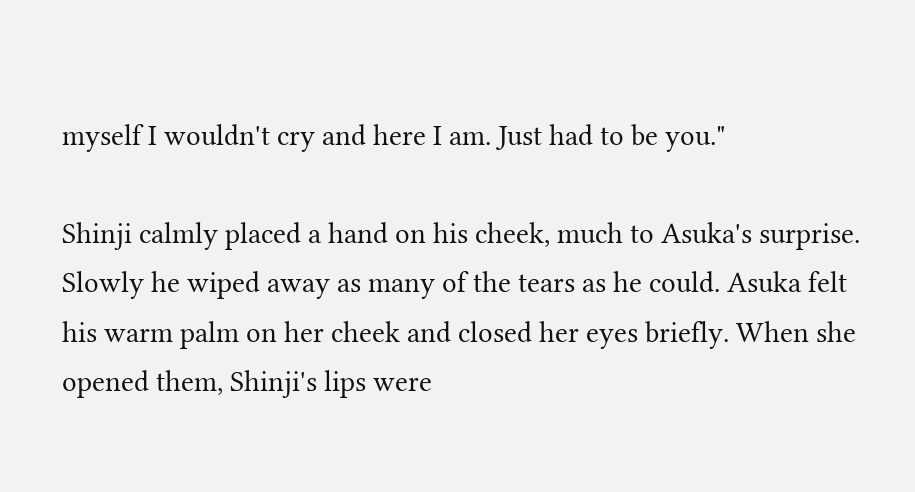myself I wouldn't cry and here I am. Just had to be you."

Shinji calmly placed a hand on his cheek, much to Asuka's surprise. Slowly he wiped away as many of the tears as he could. Asuka felt his warm palm on her cheek and closed her eyes briefly. When she opened them, Shinji's lips were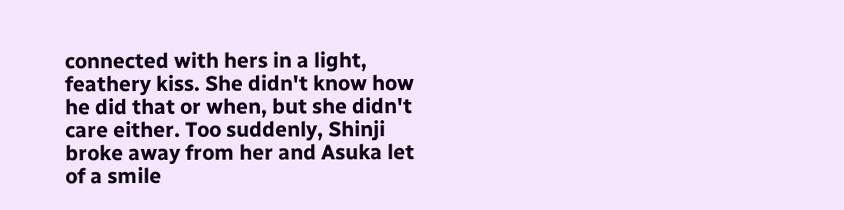connected with hers in a light, feathery kiss. She didn't know how he did that or when, but she didn't care either. Too suddenly, Shinji broke away from her and Asuka let of a smile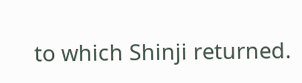to which Shinji returned.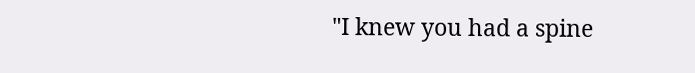"I knew you had a spine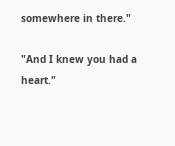somewhere in there."

"And I knew you had a heart."